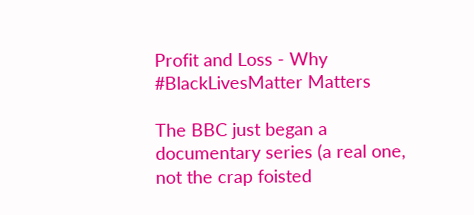Profit and Loss - Why #BlackLivesMatter Matters

The BBC just began a documentary series (a real one, not the crap foisted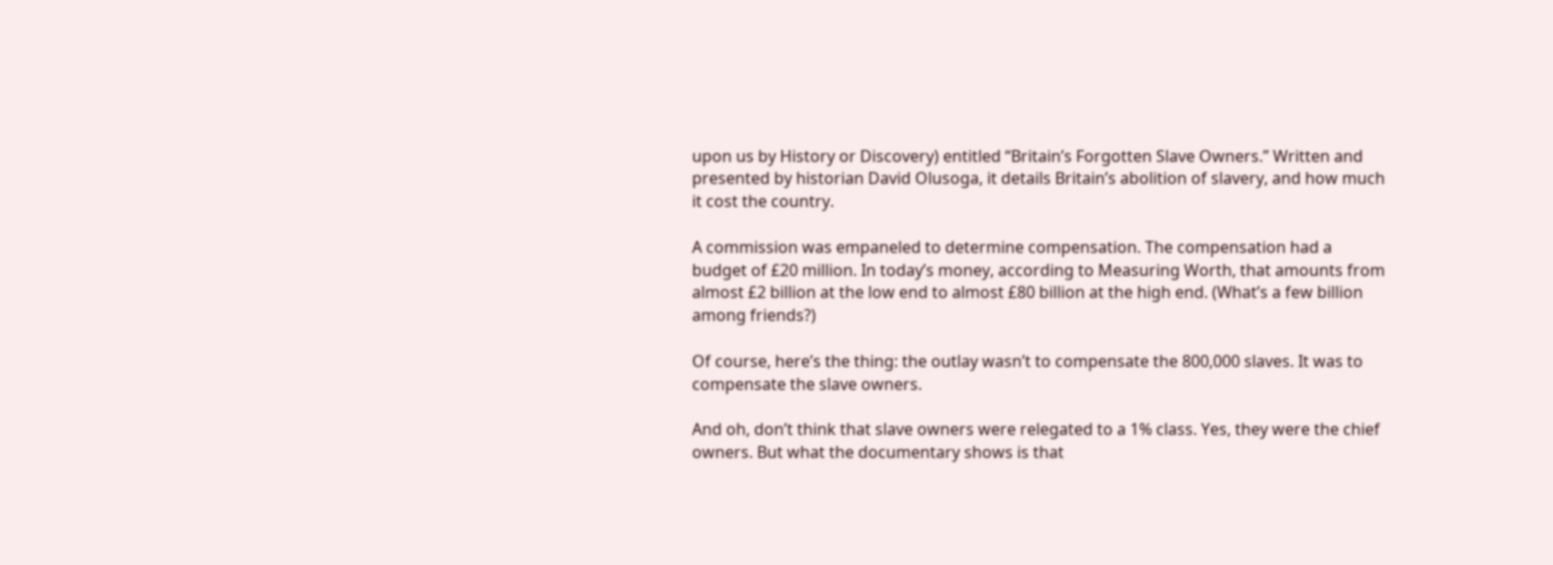upon us by History or Discovery) entitled “Britain’s Forgotten Slave Owners.” Written and presented by historian David Olusoga, it details Britain’s abolition of slavery, and how much it cost the country.

A commission was empaneled to determine compensation. The compensation had a budget of £20 million. In today’s money, according to Measuring Worth, that amounts from almost £2 billion at the low end to almost £80 billion at the high end. (What’s a few billion among friends?)

Of course, here’s the thing: the outlay wasn’t to compensate the 800,000 slaves. It was to compensate the slave owners.

And oh, don’t think that slave owners were relegated to a 1% class. Yes, they were the chief owners. But what the documentary shows is that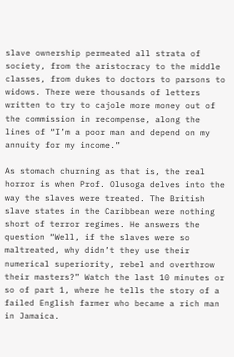slave ownership permeated all strata of society, from the aristocracy to the middle classes, from dukes to doctors to parsons to widows. There were thousands of letters written to try to cajole more money out of the commission in recompense, along the lines of “I’m a poor man and depend on my annuity for my income.”

As stomach churning as that is, the real horror is when Prof. Olusoga delves into the way the slaves were treated. The British slave states in the Caribbean were nothing short of terror regimes. He answers the question “Well, if the slaves were so maltreated, why didn’t they use their numerical superiority, rebel and overthrow their masters?” Watch the last 10 minutes or so of part 1, where he tells the story of a failed English farmer who became a rich man in Jamaica.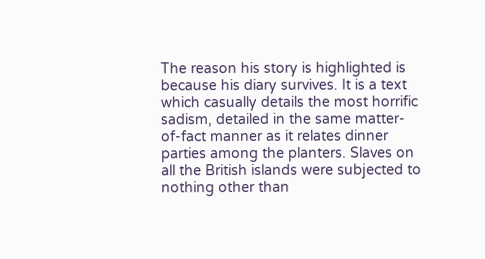The reason his story is highlighted is because his diary survives. It is a text which casually details the most horrific sadism, detailed in the same matter-of-fact manner as it relates dinner parties among the planters. Slaves on all the British islands were subjected to nothing other than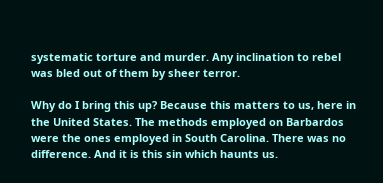systematic torture and murder. Any inclination to rebel was bled out of them by sheer terror.

Why do I bring this up? Because this matters to us, here in the United States. The methods employed on Barbardos were the ones employed in South Carolina. There was no difference. And it is this sin which haunts us.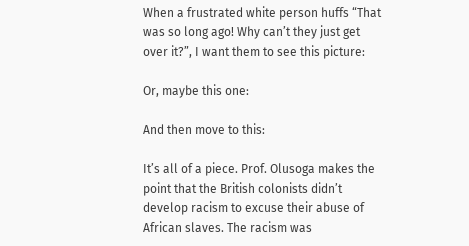When a frustrated white person huffs “That was so long ago! Why can’t they just get over it?”, I want them to see this picture:

Or, maybe this one:

And then move to this:

It’s all of a piece. Prof. Olusoga makes the point that the British colonists didn’t develop racism to excuse their abuse of African slaves. The racism was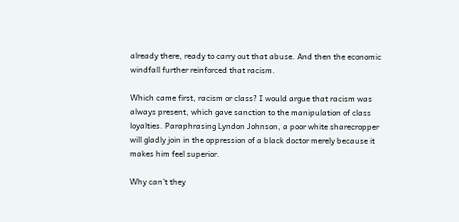already there, ready to carry out that abuse. And then the economic windfall further reinforced that racism.

Which came first, racism or class? I would argue that racism was always present, which gave sanction to the manipulation of class loyalties. Paraphrasing Lyndon Johnson, a poor white sharecropper will gladly join in the oppression of a black doctor merely because it makes him feel superior.

Why can’t they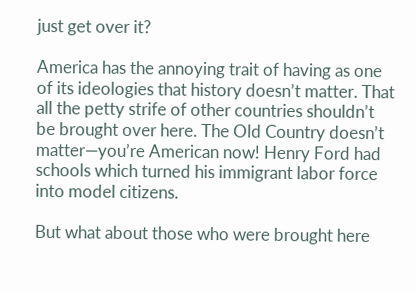just get over it?

America has the annoying trait of having as one of its ideologies that history doesn’t matter. That all the petty strife of other countries shouldn’t be brought over here. The Old Country doesn’t matter—you’re American now! Henry Ford had schools which turned his immigrant labor force into model citizens.

But what about those who were brought here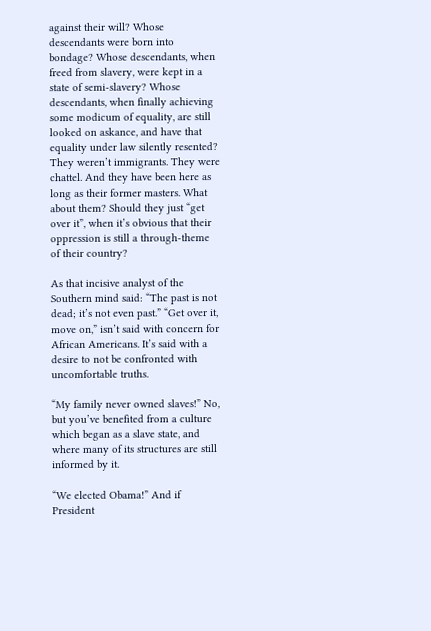against their will? Whose descendants were born into bondage? Whose descendants, when freed from slavery, were kept in a state of semi-slavery? Whose descendants, when finally achieving some modicum of equality, are still looked on askance, and have that equality under law silently resented? They weren’t immigrants. They were chattel. And they have been here as long as their former masters. What about them? Should they just “get over it”, when it’s obvious that their oppression is still a through-theme of their country?

As that incisive analyst of the Southern mind said: “The past is not dead; it’s not even past.” “Get over it, move on,” isn’t said with concern for African Americans. It’s said with a desire to not be confronted with uncomfortable truths.

“My family never owned slaves!” No, but you’ve benefited from a culture which began as a slave state, and where many of its structures are still informed by it.

“We elected Obama!” And if President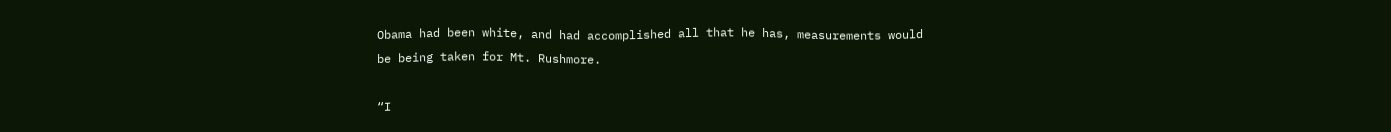Obama had been white, and had accomplished all that he has, measurements would be being taken for Mt. Rushmore.

“I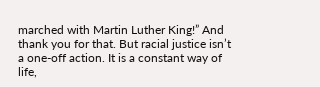marched with Martin Luther King!” And thank you for that. But racial justice isn’t a one-off action. It is a constant way of life,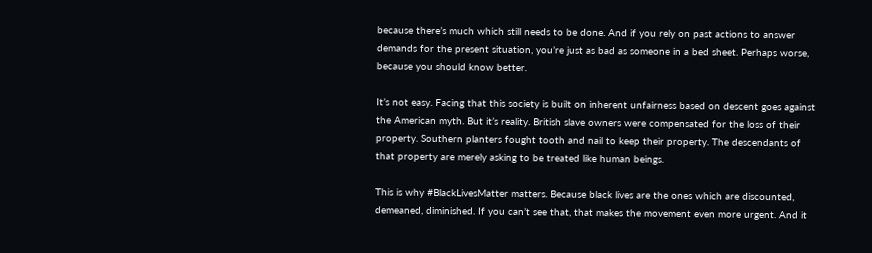because there’s much which still needs to be done. And if you rely on past actions to answer demands for the present situation, you’re just as bad as someone in a bed sheet. Perhaps worse, because you should know better.

It’s not easy. Facing that this society is built on inherent unfairness based on descent goes against the American myth. But it’s reality. British slave owners were compensated for the loss of their property. Southern planters fought tooth and nail to keep their property. The descendants of that property are merely asking to be treated like human beings.

This is why #BlackLivesMatter matters. Because black lives are the ones which are discounted, demeaned, diminished. If you can’t see that, that makes the movement even more urgent. And it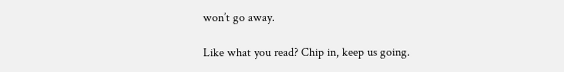won’t go away.

Like what you read? Chip in, keep us going.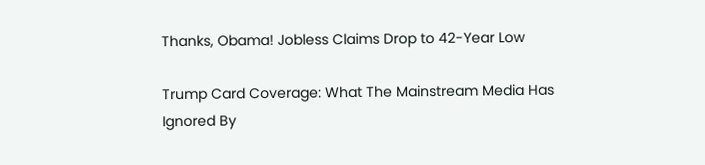Thanks, Obama! Jobless Claims Drop to 42-Year Low

Trump Card Coverage: What The Mainstream Media Has Ignored By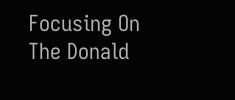Focusing On The Donald